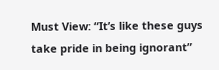Must View: “It’s like these guys take pride in being ignorant”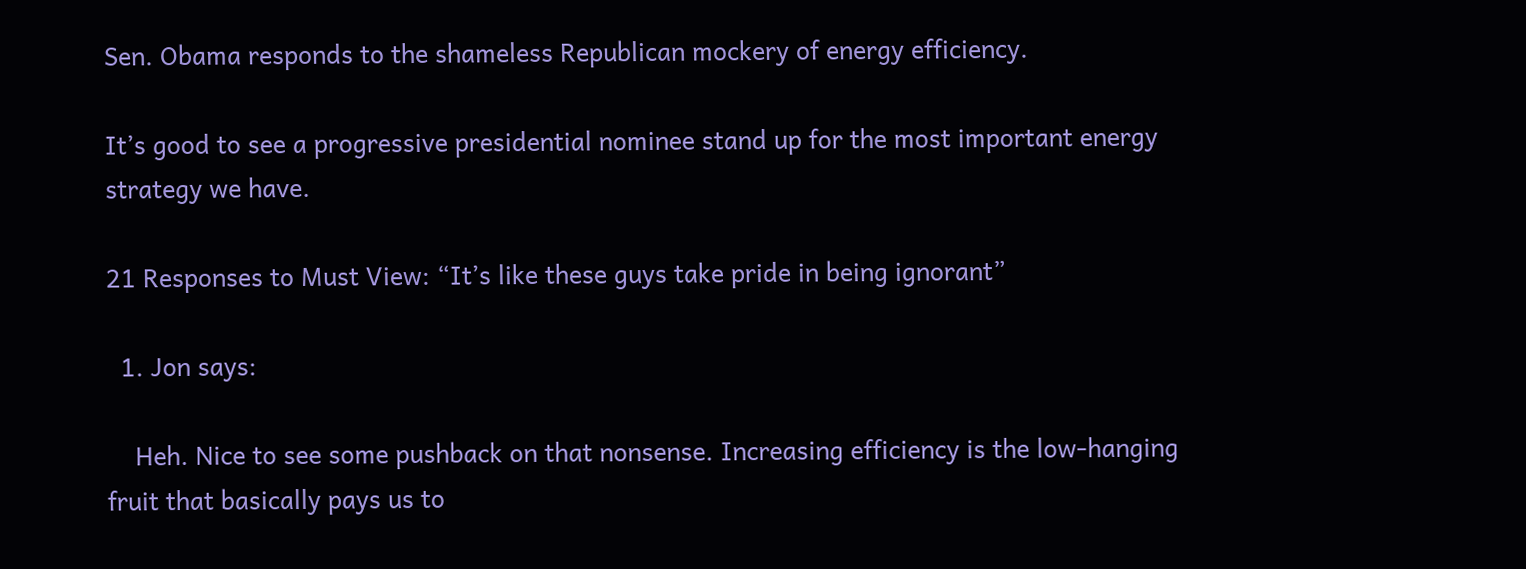Sen. Obama responds to the shameless Republican mockery of energy efficiency.

It’s good to see a progressive presidential nominee stand up for the most important energy strategy we have.

21 Responses to Must View: “It’s like these guys take pride in being ignorant”

  1. Jon says:

    Heh. Nice to see some pushback on that nonsense. Increasing efficiency is the low-hanging fruit that basically pays us to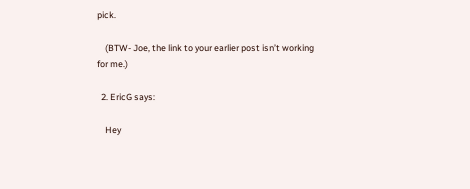pick.

    (BTW- Joe, the link to your earlier post isn’t working for me.)

  2. EricG says:

    Hey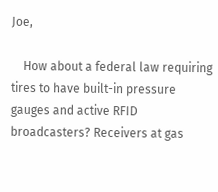Joe,

    How about a federal law requiring tires to have built-in pressure gauges and active RFID broadcasters? Receivers at gas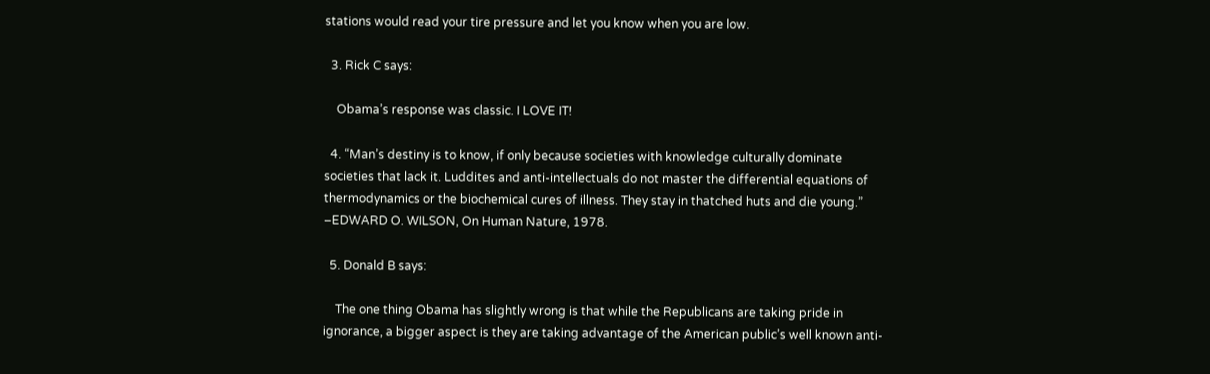stations would read your tire pressure and let you know when you are low.

  3. Rick C says:

    Obama’s response was classic. I LOVE IT!

  4. “Man’s destiny is to know, if only because societies with knowledge culturally dominate societies that lack it. Luddites and anti-intellectuals do not master the differential equations of thermodynamics or the biochemical cures of illness. They stay in thatched huts and die young.” –EDWARD O. WILSON, On Human Nature, 1978.

  5. Donald B says:

    The one thing Obama has slightly wrong is that while the Republicans are taking pride in ignorance, a bigger aspect is they are taking advantage of the American public’s well known anti-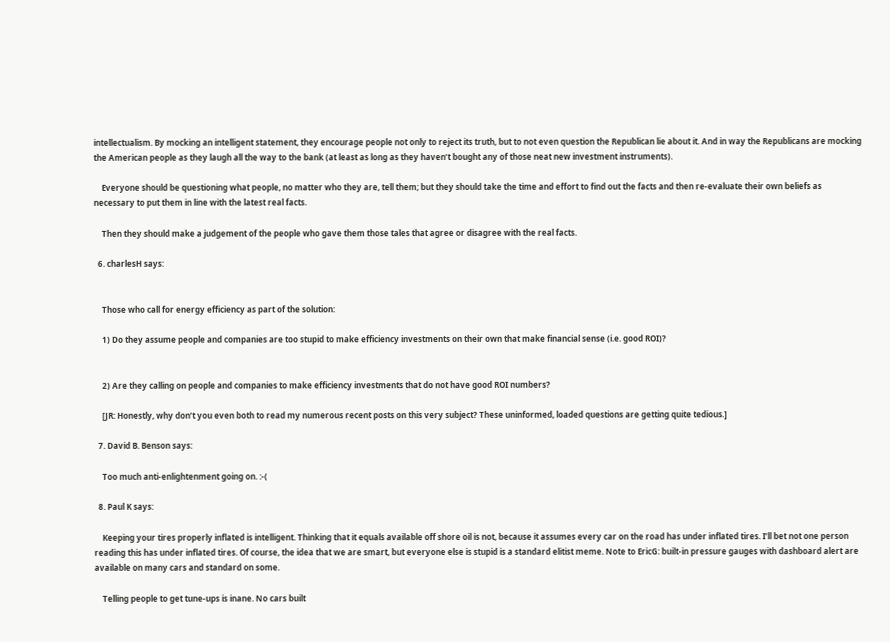intellectualism. By mocking an intelligent statement, they encourage people not only to reject its truth, but to not even question the Republican lie about it. And in way the Republicans are mocking the American people as they laugh all the way to the bank (at least as long as they haven’t bought any of those neat new investment instruments).

    Everyone should be questioning what people, no matter who they are, tell them; but they should take the time and effort to find out the facts and then re-evaluate their own beliefs as necessary to put them in line with the latest real facts.

    Then they should make a judgement of the people who gave them those tales that agree or disagree with the real facts.

  6. charlesH says:


    Those who call for energy efficiency as part of the solution:

    1) Do they assume people and companies are too stupid to make efficiency investments on their own that make financial sense (i.e. good ROI)?


    2) Are they calling on people and companies to make efficiency investments that do not have good ROI numbers?

    [JR: Honestly, why don’t you even both to read my numerous recent posts on this very subject? These uninformed, loaded questions are getting quite tedious.]

  7. David B. Benson says:

    Too much anti-enlightenment going on. :-(

  8. Paul K says:

    Keeping your tires properly inflated is intelligent. Thinking that it equals available off shore oil is not, because it assumes every car on the road has under inflated tires. I’ll bet not one person reading this has under inflated tires. Of course, the idea that we are smart, but everyone else is stupid is a standard elitist meme. Note to EricG: built-in pressure gauges with dashboard alert are available on many cars and standard on some.

    Telling people to get tune-ups is inane. No cars built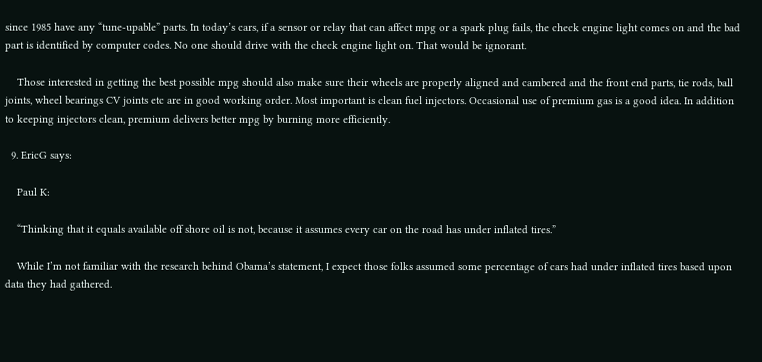since 1985 have any “tune-upable” parts. In today’s cars, if a sensor or relay that can affect mpg or a spark plug fails, the check engine light comes on and the bad part is identified by computer codes. No one should drive with the check engine light on. That would be ignorant.

    Those interested in getting the best possible mpg should also make sure their wheels are properly aligned and cambered and the front end parts, tie rods, ball joints, wheel bearings CV joints etc are in good working order. Most important is clean fuel injectors. Occasional use of premium gas is a good idea. In addition to keeping injectors clean, premium delivers better mpg by burning more efficiently.

  9. EricG says:

    Paul K:

    “Thinking that it equals available off shore oil is not, because it assumes every car on the road has under inflated tires.”

    While I’m not familiar with the research behind Obama’s statement, I expect those folks assumed some percentage of cars had under inflated tires based upon data they had gathered.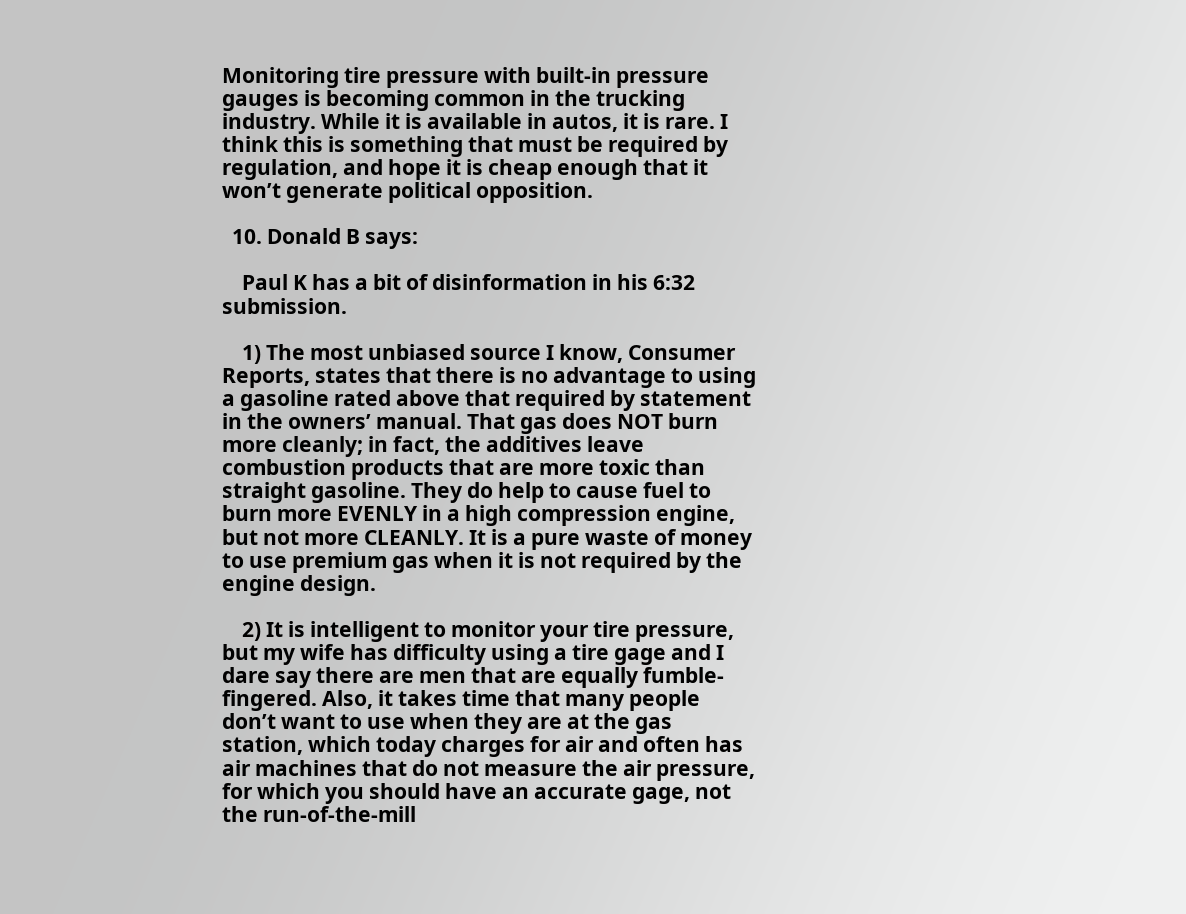Monitoring tire pressure with built-in pressure gauges is becoming common in the trucking industry. While it is available in autos, it is rare. I think this is something that must be required by regulation, and hope it is cheap enough that it won’t generate political opposition.

  10. Donald B says:

    Paul K has a bit of disinformation in his 6:32 submission.

    1) The most unbiased source I know, Consumer Reports, states that there is no advantage to using a gasoline rated above that required by statement in the owners’ manual. That gas does NOT burn more cleanly; in fact, the additives leave combustion products that are more toxic than straight gasoline. They do help to cause fuel to burn more EVENLY in a high compression engine, but not more CLEANLY. It is a pure waste of money to use premium gas when it is not required by the engine design.

    2) It is intelligent to monitor your tire pressure, but my wife has difficulty using a tire gage and I dare say there are men that are equally fumble-fingered. Also, it takes time that many people don’t want to use when they are at the gas station, which today charges for air and often has air machines that do not measure the air pressure, for which you should have an accurate gage, not the run-of-the-mill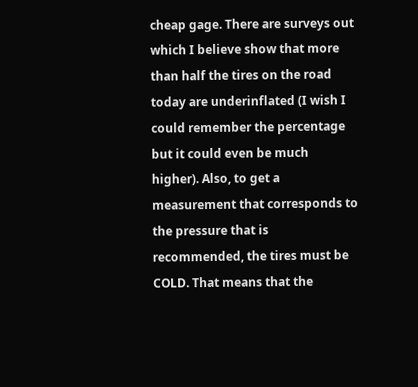cheap gage. There are surveys out which I believe show that more than half the tires on the road today are underinflated (I wish I could remember the percentage but it could even be much higher). Also, to get a measurement that corresponds to the pressure that is recommended, the tires must be COLD. That means that the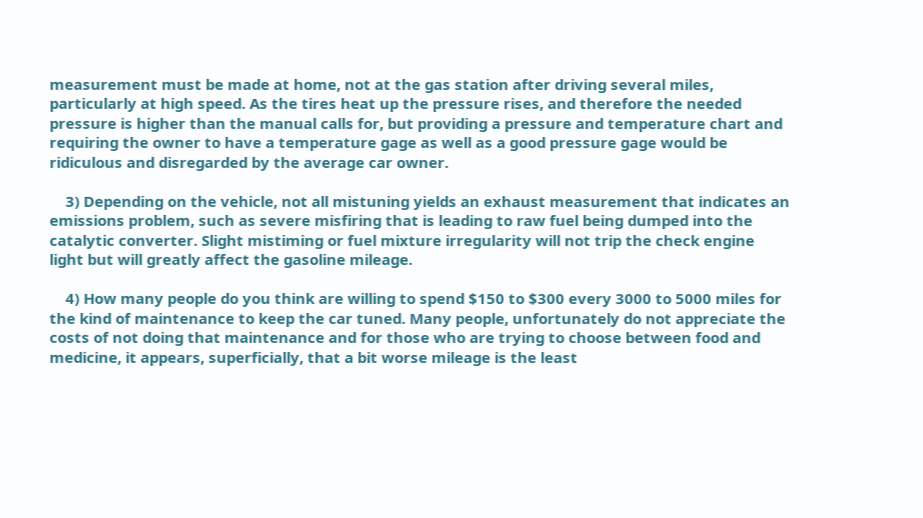measurement must be made at home, not at the gas station after driving several miles, particularly at high speed. As the tires heat up the pressure rises, and therefore the needed pressure is higher than the manual calls for, but providing a pressure and temperature chart and requiring the owner to have a temperature gage as well as a good pressure gage would be ridiculous and disregarded by the average car owner.

    3) Depending on the vehicle, not all mistuning yields an exhaust measurement that indicates an emissions problem, such as severe misfiring that is leading to raw fuel being dumped into the catalytic converter. Slight mistiming or fuel mixture irregularity will not trip the check engine light but will greatly affect the gasoline mileage.

    4) How many people do you think are willing to spend $150 to $300 every 3000 to 5000 miles for the kind of maintenance to keep the car tuned. Many people, unfortunately do not appreciate the costs of not doing that maintenance and for those who are trying to choose between food and medicine, it appears, superficially, that a bit worse mileage is the least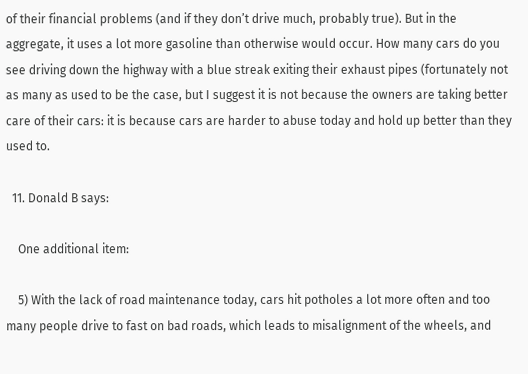of their financial problems (and if they don’t drive much, probably true). But in the aggregate, it uses a lot more gasoline than otherwise would occur. How many cars do you see driving down the highway with a blue streak exiting their exhaust pipes (fortunately not as many as used to be the case, but I suggest it is not because the owners are taking better care of their cars: it is because cars are harder to abuse today and hold up better than they used to.

  11. Donald B says:

    One additional item:

    5) With the lack of road maintenance today, cars hit potholes a lot more often and too many people drive to fast on bad roads, which leads to misalignment of the wheels, and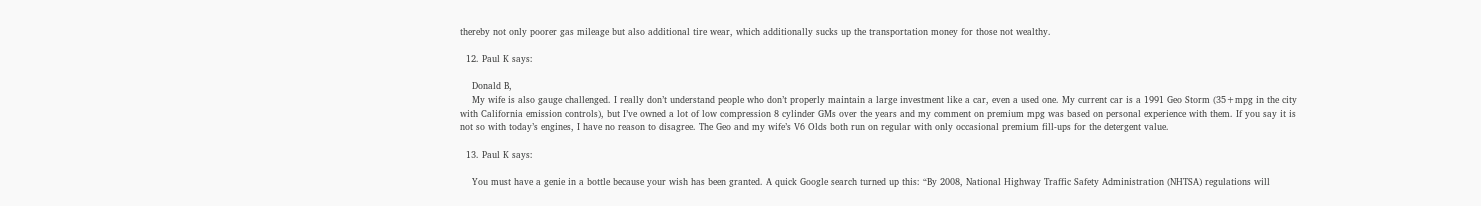thereby not only poorer gas mileage but also additional tire wear, which additionally sucks up the transportation money for those not wealthy.

  12. Paul K says:

    Donald B,
    My wife is also gauge challenged. I really don’t understand people who don’t properly maintain a large investment like a car, even a used one. My current car is a 1991 Geo Storm (35+mpg in the city with California emission controls), but I’ve owned a lot of low compression 8 cylinder GMs over the years and my comment on premium mpg was based on personal experience with them. If you say it is not so with today’s engines, I have no reason to disagree. The Geo and my wife’s V6 Olds both run on regular with only occasional premium fill-ups for the detergent value.

  13. Paul K says:

    You must have a genie in a bottle because your wish has been granted. A quick Google search turned up this: “By 2008, National Highway Traffic Safety Administration (NHTSA) regulations will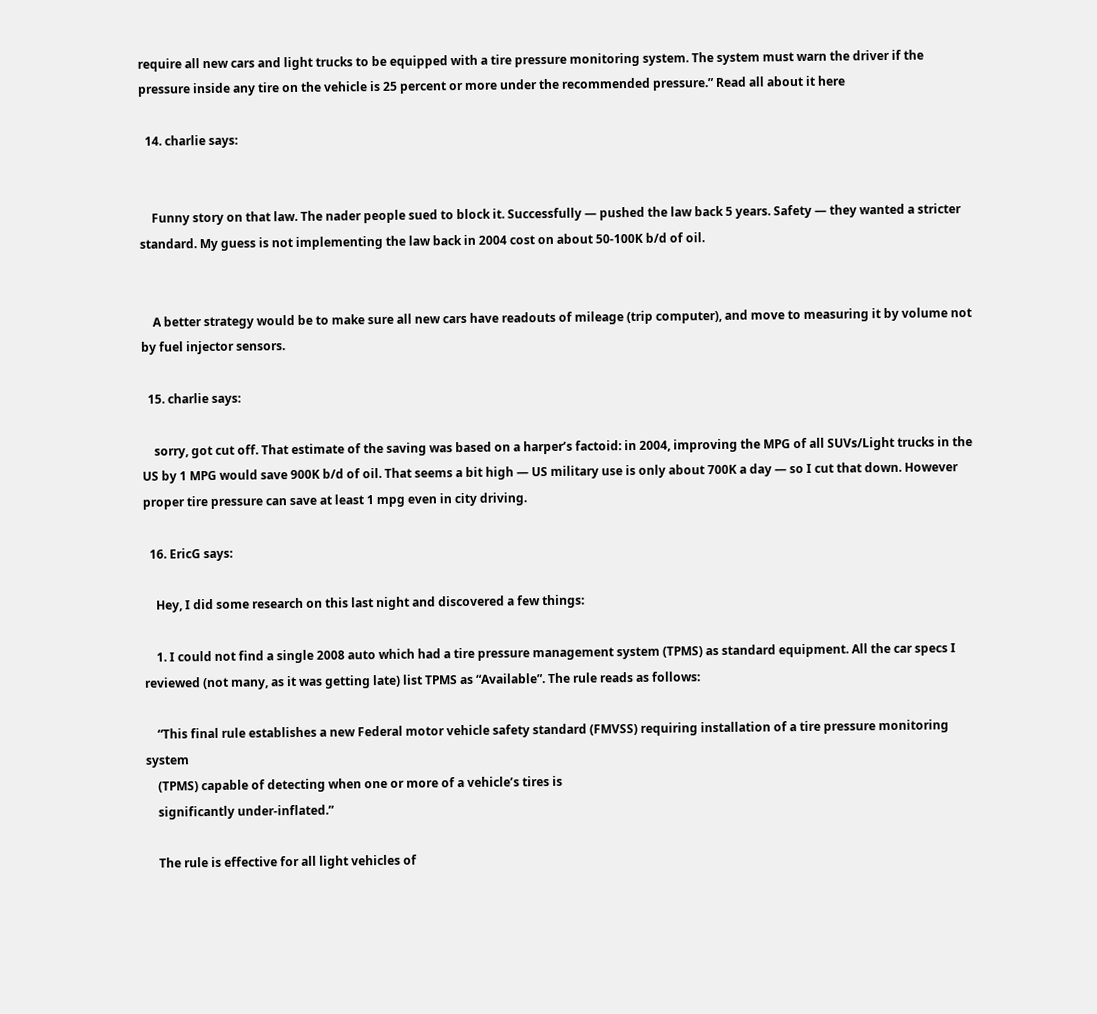require all new cars and light trucks to be equipped with a tire pressure monitoring system. The system must warn the driver if the pressure inside any tire on the vehicle is 25 percent or more under the recommended pressure.” Read all about it here

  14. charlie says:


    Funny story on that law. The nader people sued to block it. Successfully — pushed the law back 5 years. Safety — they wanted a stricter standard. My guess is not implementing the law back in 2004 cost on about 50-100K b/d of oil.


    A better strategy would be to make sure all new cars have readouts of mileage (trip computer), and move to measuring it by volume not by fuel injector sensors.

  15. charlie says:

    sorry, got cut off. That estimate of the saving was based on a harper’s factoid: in 2004, improving the MPG of all SUVs/Light trucks in the US by 1 MPG would save 900K b/d of oil. That seems a bit high — US military use is only about 700K a day — so I cut that down. However proper tire pressure can save at least 1 mpg even in city driving.

  16. EricG says:

    Hey, I did some research on this last night and discovered a few things:

    1. I could not find a single 2008 auto which had a tire pressure management system (TPMS) as standard equipment. All the car specs I reviewed (not many, as it was getting late) list TPMS as “Available”. The rule reads as follows:

    “This final rule establishes a new Federal motor vehicle safety standard (FMVSS) requiring installation of a tire pressure monitoring system
    (TPMS) capable of detecting when one or more of a vehicle’s tires is
    significantly under-inflated.”

    The rule is effective for all light vehicles of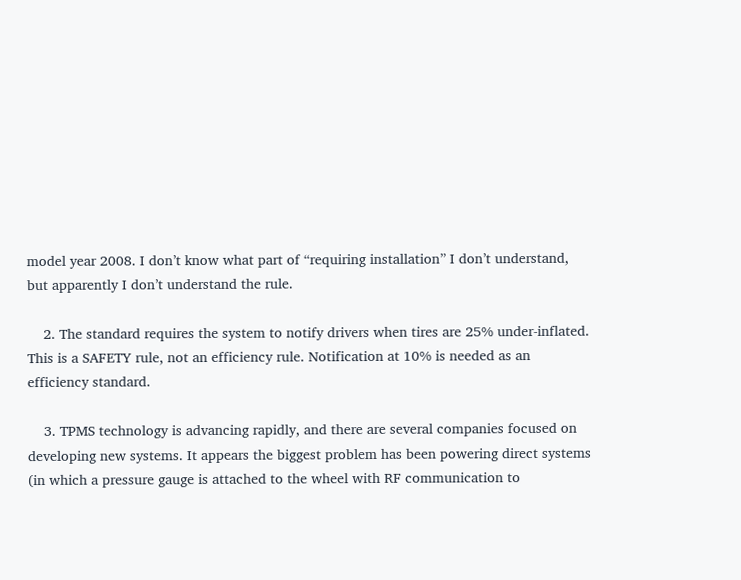model year 2008. I don’t know what part of “requiring installation” I don’t understand, but apparently I don’t understand the rule.

    2. The standard requires the system to notify drivers when tires are 25% under-inflated. This is a SAFETY rule, not an efficiency rule. Notification at 10% is needed as an efficiency standard.

    3. TPMS technology is advancing rapidly, and there are several companies focused on developing new systems. It appears the biggest problem has been powering direct systems (in which a pressure gauge is attached to the wheel with RF communication to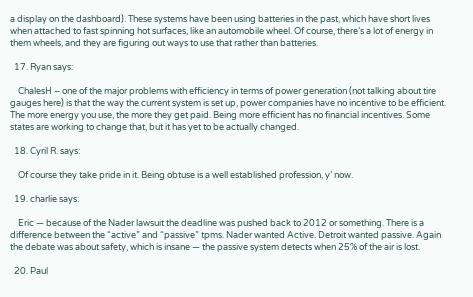a display on the dashboard). These systems have been using batteries in the past, which have short lives when attached to fast spinning hot surfaces, like an automobile wheel. Of course, there’s a lot of energy in them wheels, and they are figuring out ways to use that rather than batteries.

  17. Ryan says:

    ChalesH – one of the major problems with efficiency in terms of power generation (not talking about tire gauges here) is that the way the current system is set up, power companies have no incentive to be efficient. The more energy you use, the more they get paid. Being more efficient has no financial incentives. Some states are working to change that, but it has yet to be actually changed.

  18. Cyril R. says:

    Of course they take pride in it. Being obtuse is a well established profession, y’ now.

  19. charlie says:

    Eric — because of the Nader lawsuit the deadline was pushed back to 2012 or something. There is a difference between the “active” and “passive” tpms. Nader wanted Active. Detroit wanted passive. Again the debate was about safety, which is insane — the passive system detects when 25% of the air is lost.

  20. Paul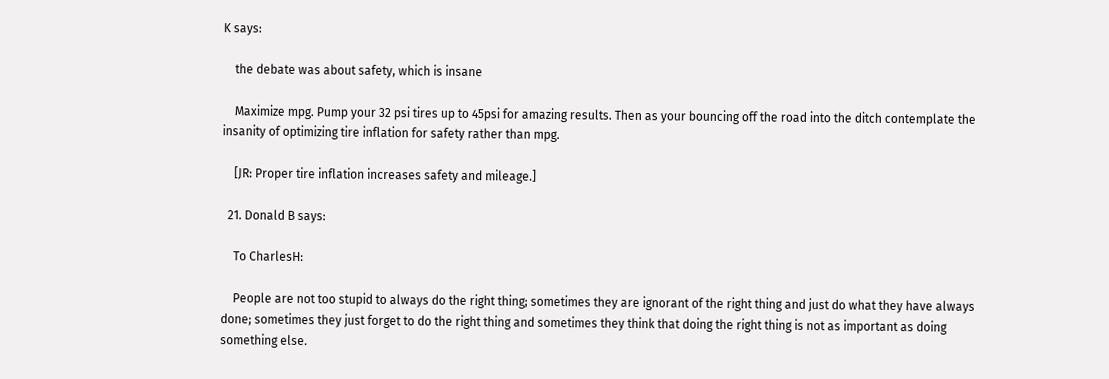K says:

    the debate was about safety, which is insane

    Maximize mpg. Pump your 32 psi tires up to 45psi for amazing results. Then as your bouncing off the road into the ditch contemplate the insanity of optimizing tire inflation for safety rather than mpg.

    [JR: Proper tire inflation increases safety and mileage.]

  21. Donald B says:

    To CharlesH:

    People are not too stupid to always do the right thing; sometimes they are ignorant of the right thing and just do what they have always done; sometimes they just forget to do the right thing and sometimes they think that doing the right thing is not as important as doing something else.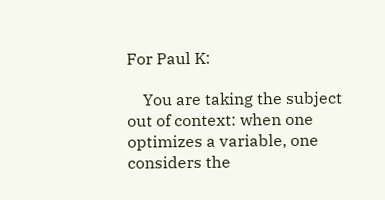For Paul K:

    You are taking the subject out of context: when one optimizes a variable, one considers the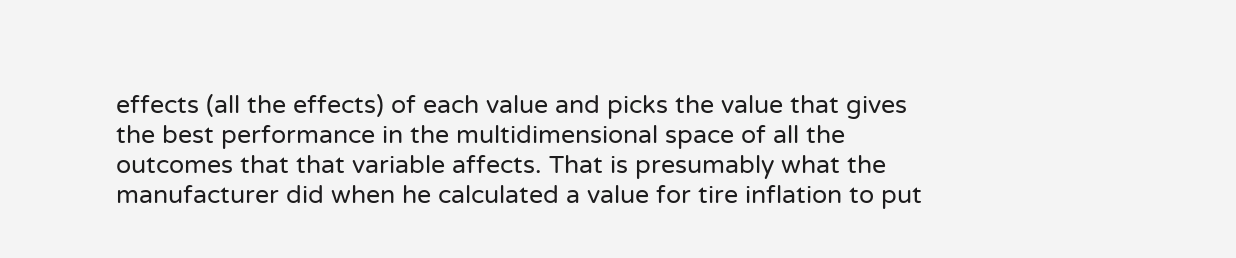effects (all the effects) of each value and picks the value that gives the best performance in the multidimensional space of all the outcomes that that variable affects. That is presumably what the manufacturer did when he calculated a value for tire inflation to put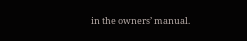in the owners’ manual.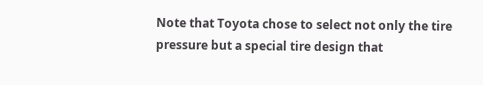Note that Toyota chose to select not only the tire pressure but a special tire design that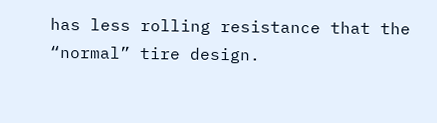has less rolling resistance that the “normal” tire design.